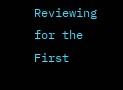Reviewing for the First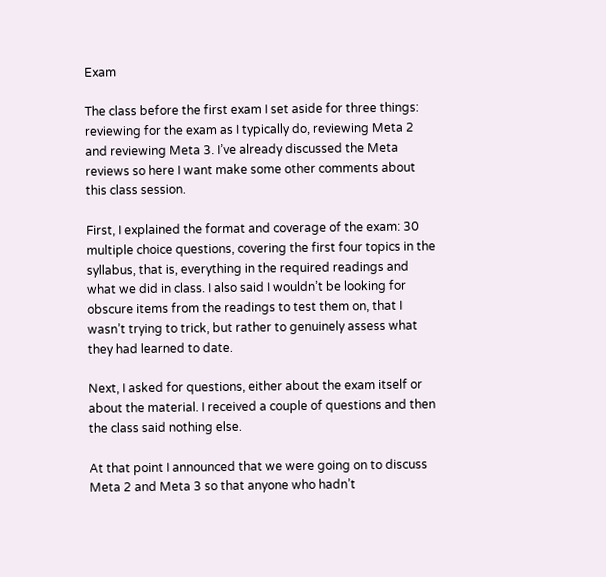Exam

The class before the first exam I set aside for three things: reviewing for the exam as I typically do, reviewing Meta 2 and reviewing Meta 3. I’ve already discussed the Meta reviews so here I want make some other comments about this class session.

First, I explained the format and coverage of the exam: 30 multiple choice questions, covering the first four topics in the syllabus, that is, everything in the required readings and what we did in class. I also said I wouldn’t be looking for obscure items from the readings to test them on, that I wasn’t trying to trick, but rather to genuinely assess what they had learned to date.

Next, I asked for questions, either about the exam itself or about the material. I received a couple of questions and then the class said nothing else.

At that point I announced that we were going on to discuss Meta 2 and Meta 3 so that anyone who hadn’t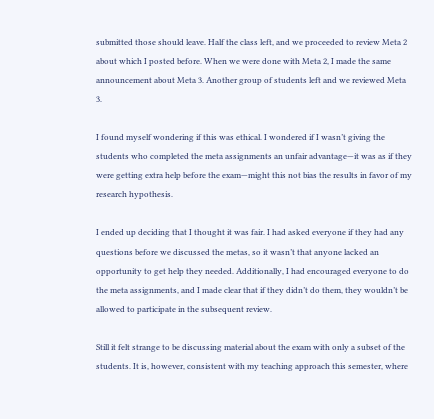submitted those should leave. Half the class left, and we proceeded to review Meta 2 about which I posted before. When we were done with Meta 2, I made the same announcement about Meta 3. Another group of students left and we reviewed Meta 3.

I found myself wondering if this was ethical. I wondered if I wasn’t giving the students who completed the meta assignments an unfair advantage—it was as if they were getting extra help before the exam—might this not bias the results in favor of my research hypothesis.

I ended up deciding that I thought it was fair. I had asked everyone if they had any questions before we discussed the metas, so it wasn’t that anyone lacked an opportunity to get help they needed. Additionally, I had encouraged everyone to do the meta assignments, and I made clear that if they didn’t do them, they wouldn’t be allowed to participate in the subsequent review.

Still it felt strange to be discussing material about the exam with only a subset of the students. It is, however, consistent with my teaching approach this semester, where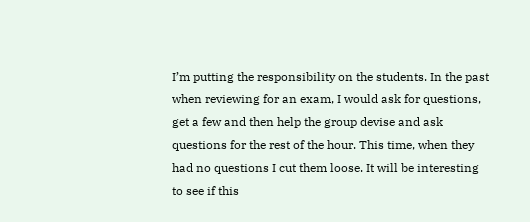I’m putting the responsibility on the students. In the past when reviewing for an exam, I would ask for questions, get a few and then help the group devise and ask questions for the rest of the hour. This time, when they had no questions I cut them loose. It will be interesting to see if this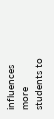influences more students to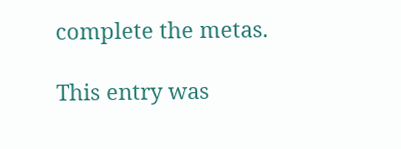complete the metas.

This entry was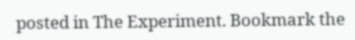posted in The Experiment. Bookmark the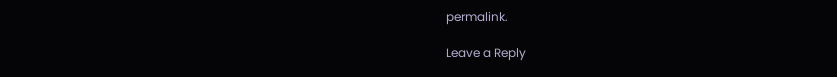permalink.

Leave a Reply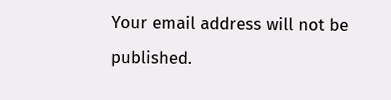Your email address will not be published.